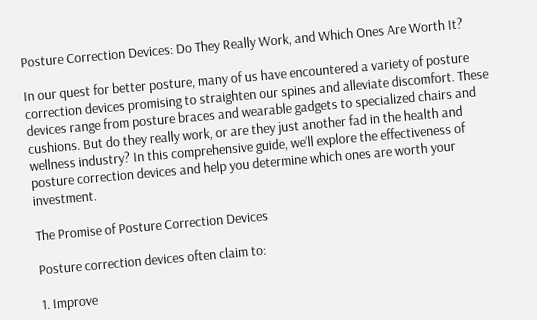Posture Correction Devices: Do They Really Work, and Which Ones Are Worth It?

In our quest for better posture, many of us have encountered a variety of posture correction devices promising to straighten our spines and alleviate discomfort. These devices range from posture braces and wearable gadgets to specialized chairs and cushions. But do they really work, or are they just another fad in the health and wellness industry? In this comprehensive guide, we’ll explore the effectiveness of posture correction devices and help you determine which ones are worth your investment.

The Promise of Posture Correction Devices

Posture correction devices often claim to:

1. Improve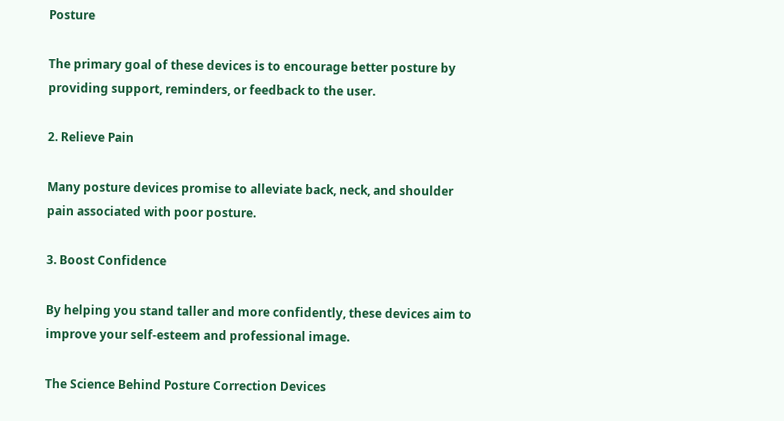Posture

The primary goal of these devices is to encourage better posture by providing support, reminders, or feedback to the user.

2. Relieve Pain

Many posture devices promise to alleviate back, neck, and shoulder pain associated with poor posture.

3. Boost Confidence

By helping you stand taller and more confidently, these devices aim to improve your self-esteem and professional image.

The Science Behind Posture Correction Devices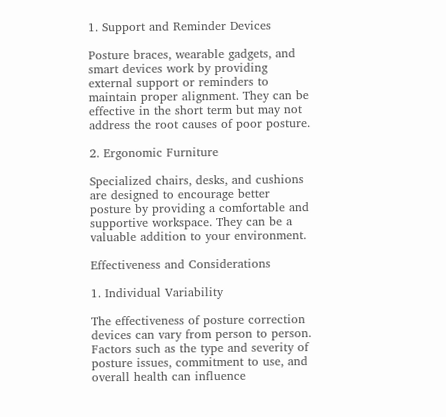1. Support and Reminder Devices

Posture braces, wearable gadgets, and smart devices work by providing external support or reminders to maintain proper alignment. They can be effective in the short term but may not address the root causes of poor posture.

2. Ergonomic Furniture

Specialized chairs, desks, and cushions are designed to encourage better posture by providing a comfortable and supportive workspace. They can be a valuable addition to your environment.

Effectiveness and Considerations

1. Individual Variability

The effectiveness of posture correction devices can vary from person to person. Factors such as the type and severity of posture issues, commitment to use, and overall health can influence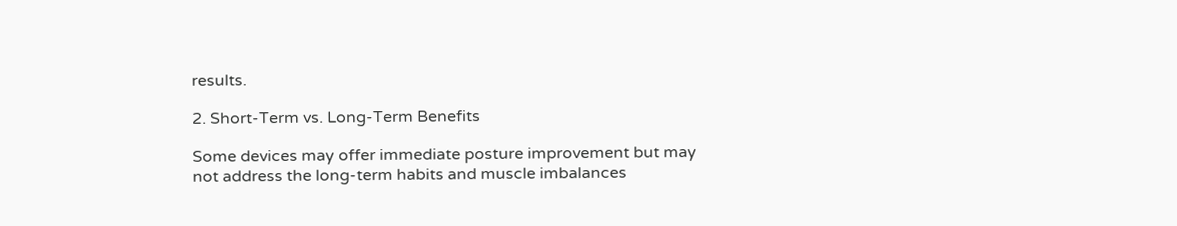results.

2. Short-Term vs. Long-Term Benefits

Some devices may offer immediate posture improvement but may not address the long-term habits and muscle imbalances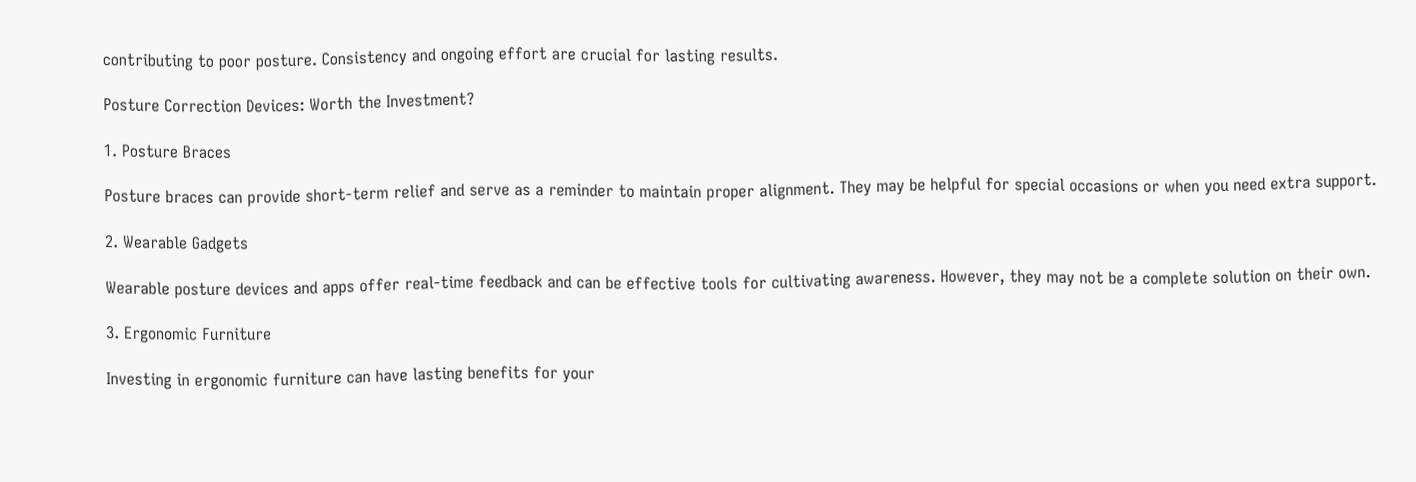contributing to poor posture. Consistency and ongoing effort are crucial for lasting results.

Posture Correction Devices: Worth the Investment?

1. Posture Braces

Posture braces can provide short-term relief and serve as a reminder to maintain proper alignment. They may be helpful for special occasions or when you need extra support.

2. Wearable Gadgets

Wearable posture devices and apps offer real-time feedback and can be effective tools for cultivating awareness. However, they may not be a complete solution on their own.

3. Ergonomic Furniture

Investing in ergonomic furniture can have lasting benefits for your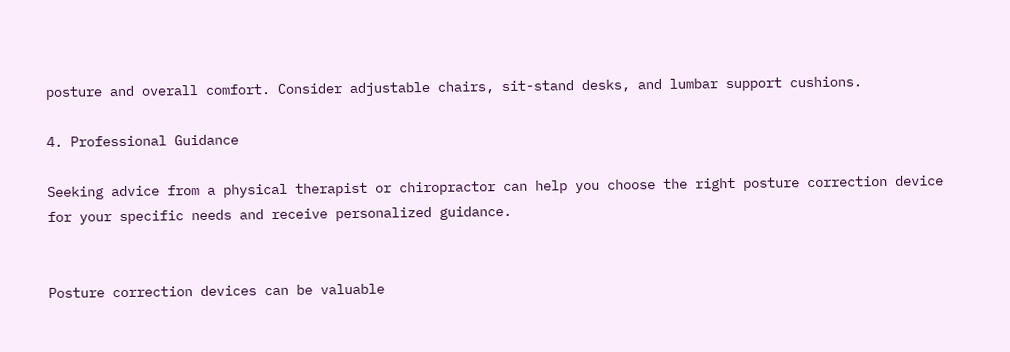posture and overall comfort. Consider adjustable chairs, sit-stand desks, and lumbar support cushions.

4. Professional Guidance

Seeking advice from a physical therapist or chiropractor can help you choose the right posture correction device for your specific needs and receive personalized guidance.


Posture correction devices can be valuable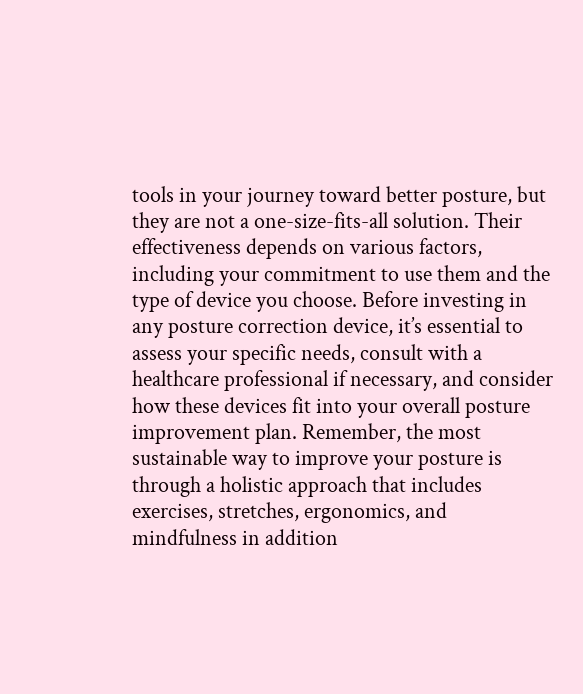tools in your journey toward better posture, but they are not a one-size-fits-all solution. Their effectiveness depends on various factors, including your commitment to use them and the type of device you choose. Before investing in any posture correction device, it’s essential to assess your specific needs, consult with a healthcare professional if necessary, and consider how these devices fit into your overall posture improvement plan. Remember, the most sustainable way to improve your posture is through a holistic approach that includes exercises, stretches, ergonomics, and mindfulness in addition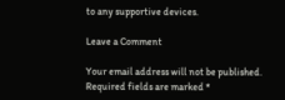to any supportive devices.

Leave a Comment

Your email address will not be published. Required fields are marked *